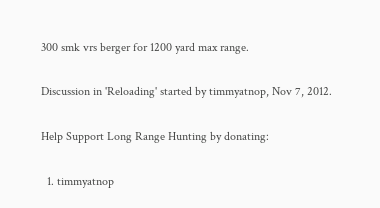300 smk vrs berger for 1200 yard max range.

Discussion in 'Reloading' started by timmyatnop, Nov 7, 2012.

Help Support Long Range Hunting by donating:

  1. timmyatnop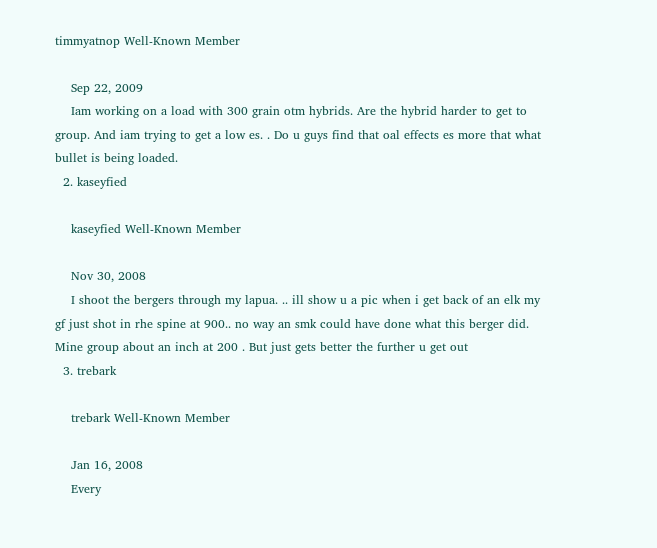timmyatnop Well-Known Member

    Sep 22, 2009
    Iam working on a load with 300 grain otm hybrids. Are the hybrid harder to get to group. And iam trying to get a low es. . Do u guys find that oal effects es more that what bullet is being loaded.
  2. kaseyfied

    kaseyfied Well-Known Member

    Nov 30, 2008
    I shoot the bergers through my lapua. .. ill show u a pic when i get back of an elk my gf just shot in rhe spine at 900.. no way an smk could have done what this berger did. Mine group about an inch at 200 . But just gets better the further u get out
  3. trebark

    trebark Well-Known Member

    Jan 16, 2008
    Every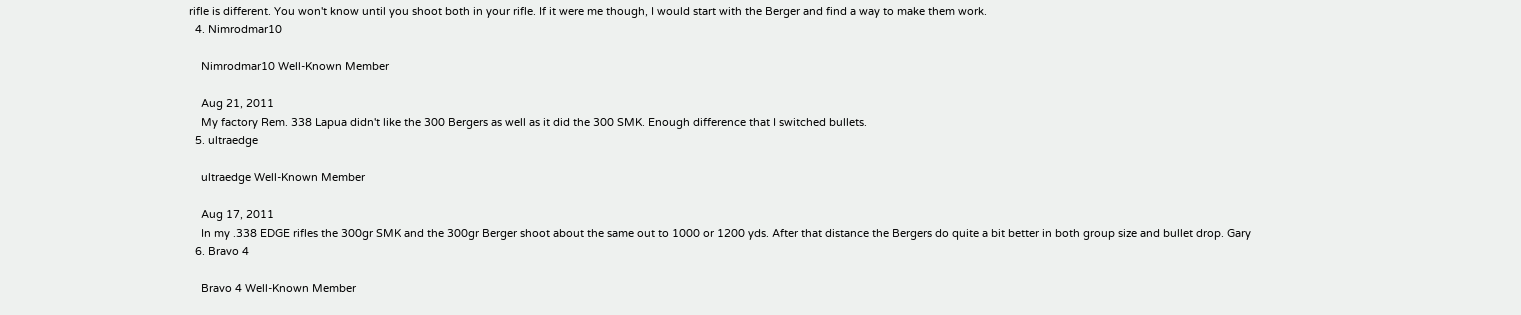rifle is different. You won't know until you shoot both in your rifle. If it were me though, I would start with the Berger and find a way to make them work.
  4. Nimrodmar10

    Nimrodmar10 Well-Known Member

    Aug 21, 2011
    My factory Rem. 338 Lapua didn't like the 300 Bergers as well as it did the 300 SMK. Enough difference that I switched bullets.
  5. ultraedge

    ultraedge Well-Known Member

    Aug 17, 2011
    In my .338 EDGE rifles the 300gr SMK and the 300gr Berger shoot about the same out to 1000 or 1200 yds. After that distance the Bergers do quite a bit better in both group size and bullet drop. Gary
  6. Bravo 4

    Bravo 4 Well-Known Member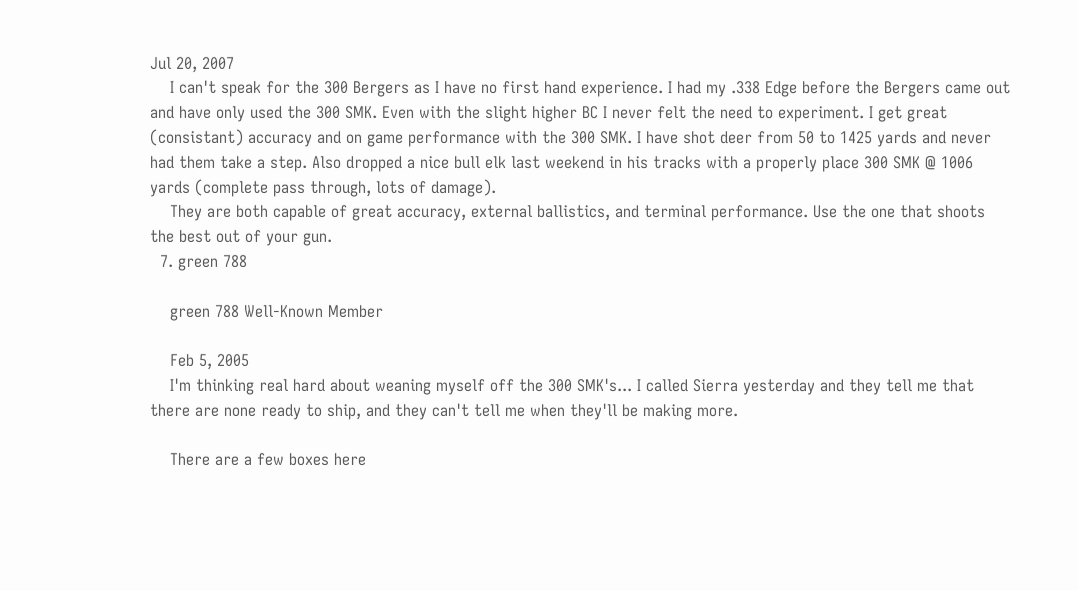Jul 20, 2007
    I can't speak for the 300 Bergers as I have no first hand experience. I had my .338 Edge before the Bergers came out and have only used the 300 SMK. Even with the slight higher BC I never felt the need to experiment. I get great (consistant) accuracy and on game performance with the 300 SMK. I have shot deer from 50 to 1425 yards and never had them take a step. Also dropped a nice bull elk last weekend in his tracks with a properly place 300 SMK @ 1006 yards (complete pass through, lots of damage).
    They are both capable of great accuracy, external ballistics, and terminal performance. Use the one that shoots the best out of your gun.
  7. green 788

    green 788 Well-Known Member

    Feb 5, 2005
    I'm thinking real hard about weaning myself off the 300 SMK's... I called Sierra yesterday and they tell me that there are none ready to ship, and they can't tell me when they'll be making more.

    There are a few boxes here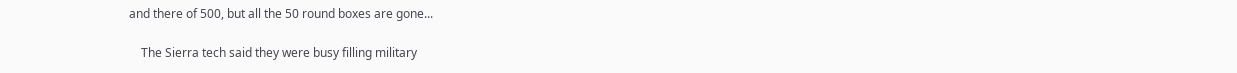and there of 500, but all the 50 round boxes are gone...

    The Sierra tech said they were busy filling military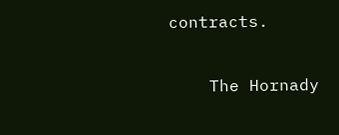contracts.

    The Hornady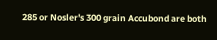285 or Nosler's 300 grain Accubond are both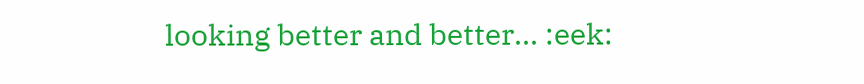looking better and better... :eek: